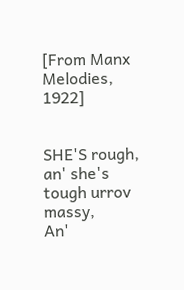[From Manx Melodies, 1922]


SHE'S rough, an' she's tough urrov massy,
An'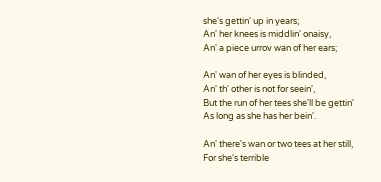she's gettin' up in years;
An' her knees is middlin' onaisy,
An' a piece urrov wan of her ears;

An' wan of her eyes is blinded,
An' th' other is not for seein',
But the run of her tees she'll be gettin'
As long as she has her bein'.

An' there's wan or two tees at her still,
For she's terrible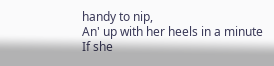handy to nip,
An' up with her heels in a minute
If she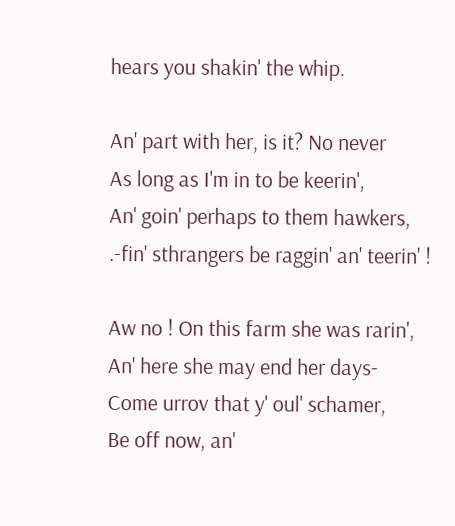hears you shakin' the whip.

An' part with her, is it? No never
As long as I'm in to be keerin',
An' goin' perhaps to them hawkers,
.-fin' sthrangers be raggin' an' teerin' !

Aw no ! On this farm she was rarin',
An' here she may end her days-
Come urrov that y' oul' schamer,
Be off now, an'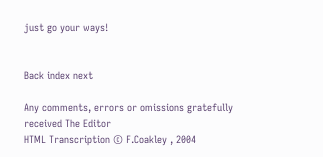just go your ways!


Back index next

Any comments, errors or omissions gratefully received The Editor
HTML Transcription © F.Coakley , 2004